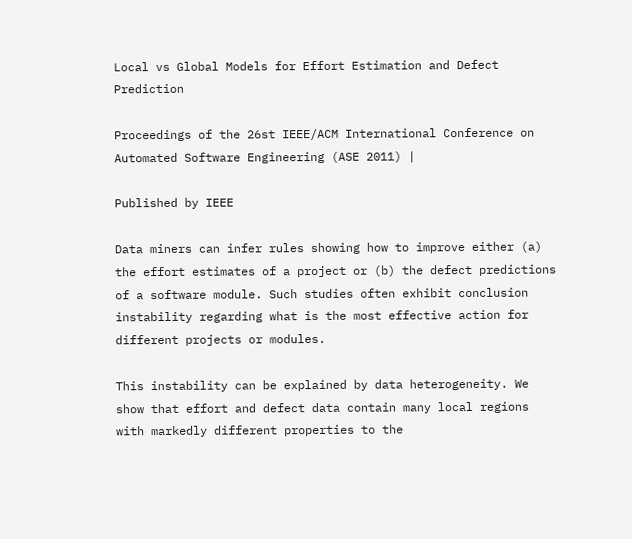Local vs Global Models for Effort Estimation and Defect Prediction

Proceedings of the 26st IEEE/ACM International Conference on Automated Software Engineering (ASE 2011) |

Published by IEEE

Data miners can infer rules showing how to improve either (a) the effort estimates of a project or (b) the defect predictions of a software module. Such studies often exhibit conclusion instability regarding what is the most effective action for different projects or modules.

This instability can be explained by data heterogeneity. We show that effort and defect data contain many local regions with markedly different properties to the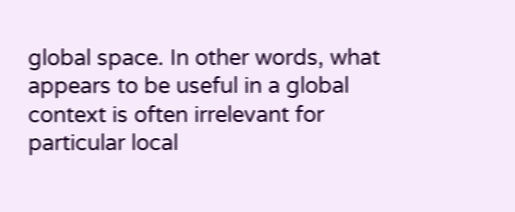global space. In other words, what appears to be useful in a global context is often irrelevant for particular local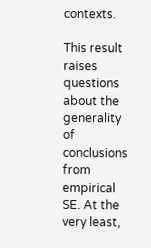contexts.

This result raises questions about the generality of conclusions from empirical SE. At the very least,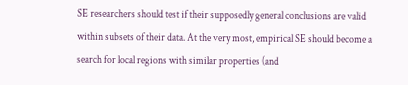SE researchers should test if their supposedly general conclusions are valid within subsets of their data. At the very most, empirical SE should become a search for local regions with similar properties (and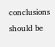conclusions should be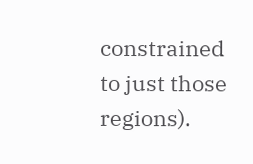constrained to just those regions).